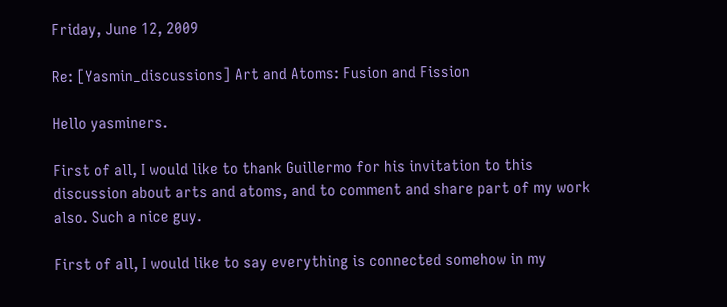Friday, June 12, 2009

Re: [Yasmin_discussions] Art and Atoms: Fusion and Fission

Hello yasminers.

First of all, I would like to thank Guillermo for his invitation to this
discussion about arts and atoms, and to comment and share part of my work
also. Such a nice guy.

First of all, I would like to say everything is connected somehow in my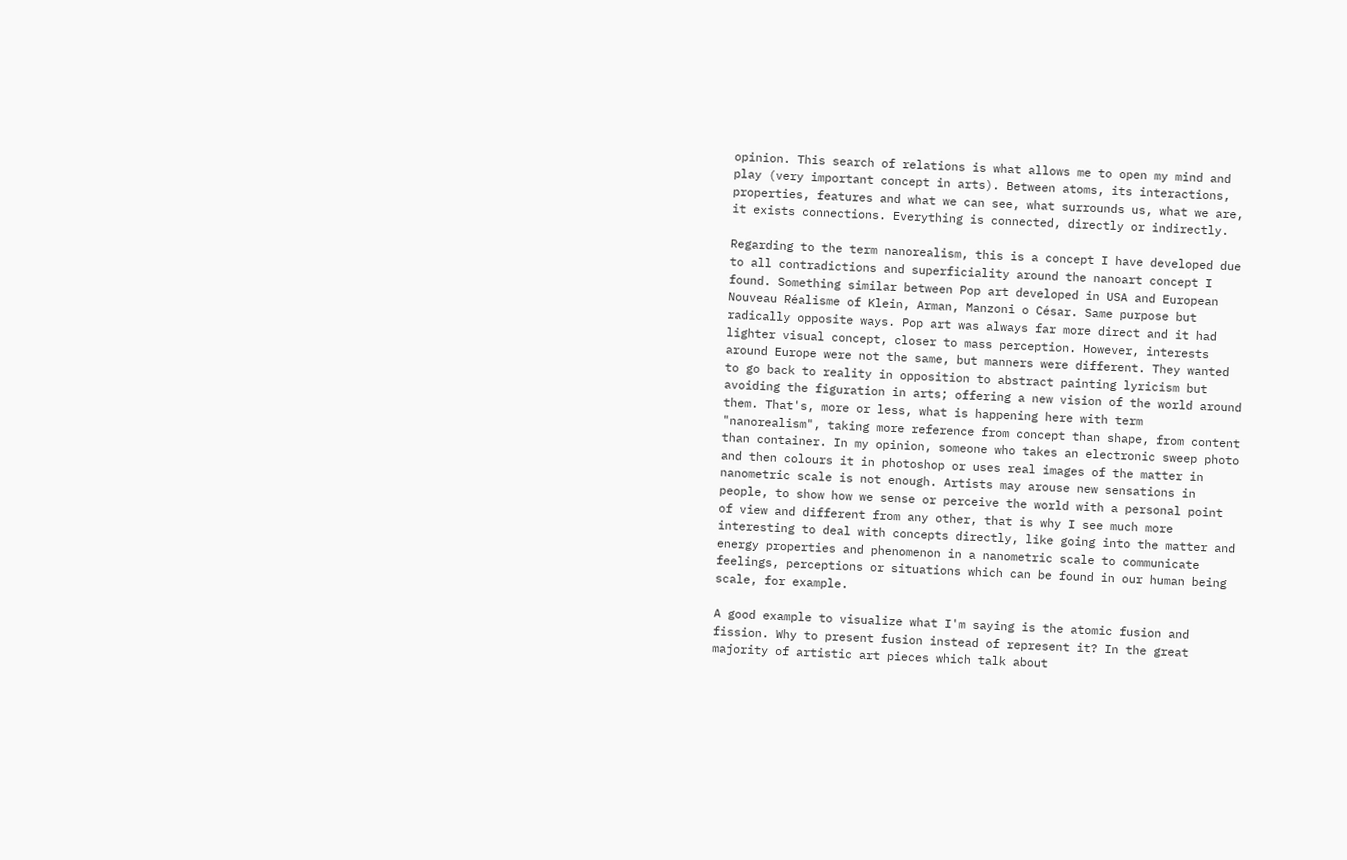opinion. This search of relations is what allows me to open my mind and
play (very important concept in arts). Between atoms, its interactions,
properties, features and what we can see, what surrounds us, what we are,
it exists connections. Everything is connected, directly or indirectly.

Regarding to the term nanorealism, this is a concept I have developed due
to all contradictions and superficiality around the nanoart concept I
found. Something similar between Pop art developed in USA and European
Nouveau Réalisme of Klein, Arman, Manzoni o César. Same purpose but
radically opposite ways. Pop art was always far more direct and it had
lighter visual concept, closer to mass perception. However, interests
around Europe were not the same, but manners were different. They wanted
to go back to reality in opposition to abstract painting lyricism but
avoiding the figuration in arts; offering a new vision of the world around
them. That's, more or less, what is happening here with term
"nanorealism", taking more reference from concept than shape, from content
than container. In my opinion, someone who takes an electronic sweep photo
and then colours it in photoshop or uses real images of the matter in
nanometric scale is not enough. Artists may arouse new sensations in
people, to show how we sense or perceive the world with a personal point
of view and different from any other, that is why I see much more
interesting to deal with concepts directly, like going into the matter and
energy properties and phenomenon in a nanometric scale to communicate
feelings, perceptions or situations which can be found in our human being
scale, for example.

A good example to visualize what I'm saying is the atomic fusion and
fission. Why to present fusion instead of represent it? In the great
majority of artistic art pieces which talk about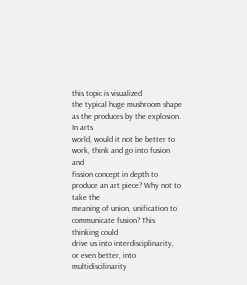this topic is visualized
the typical huge mushroom shape as the produces by the explosion. In arts
world, would it not be better to work, think and go into fusion and
fission concept in depth to produce an art piece? Why not to take the
meaning of union, unification to communicate fusion? This thinking could
drive us into interdisciplinarity, or even better, into multidiscilinarity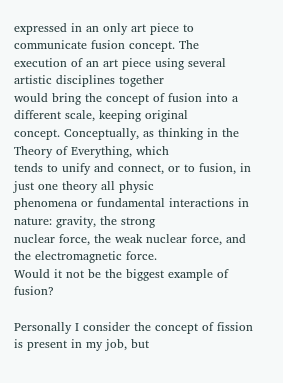expressed in an only art piece to communicate fusion concept. The
execution of an art piece using several artistic disciplines together
would bring the concept of fusion into a different scale, keeping original
concept. Conceptually, as thinking in the Theory of Everything, which
tends to unify and connect, or to fusion, in just one theory all physic
phenomena or fundamental interactions in nature: gravity, the strong
nuclear force, the weak nuclear force, and the electromagnetic force.
Would it not be the biggest example of fusion?

Personally I consider the concept of fission is present in my job, but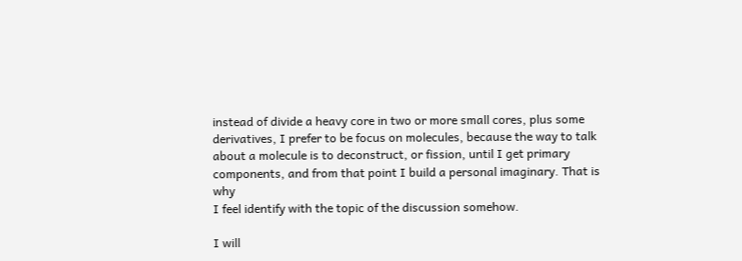instead of divide a heavy core in two or more small cores, plus some
derivatives, I prefer to be focus on molecules, because the way to talk
about a molecule is to deconstruct, or fission, until I get primary
components, and from that point I build a personal imaginary. That is why
I feel identify with the topic of the discussion somehow.

I will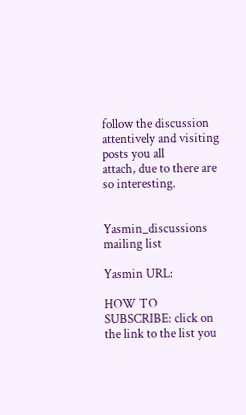follow the discussion attentively and visiting posts you all
attach, due to there are so interesting.


Yasmin_discussions mailing list

Yasmin URL:

HOW TO SUBSCRIBE: click on the link to the list you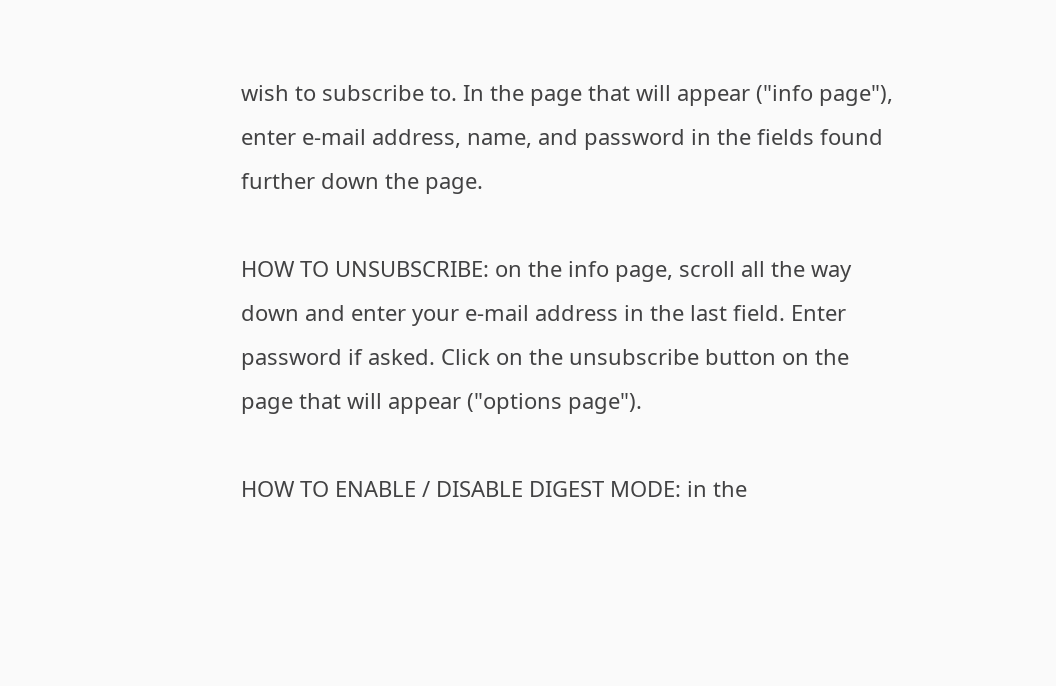wish to subscribe to. In the page that will appear ("info page"), enter e-mail address, name, and password in the fields found further down the page.

HOW TO UNSUBSCRIBE: on the info page, scroll all the way down and enter your e-mail address in the last field. Enter password if asked. Click on the unsubscribe button on the page that will appear ("options page").

HOW TO ENABLE / DISABLE DIGEST MODE: in the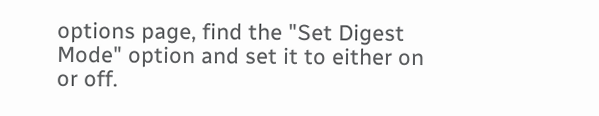options page, find the "Set Digest Mode" option and set it to either on or off.